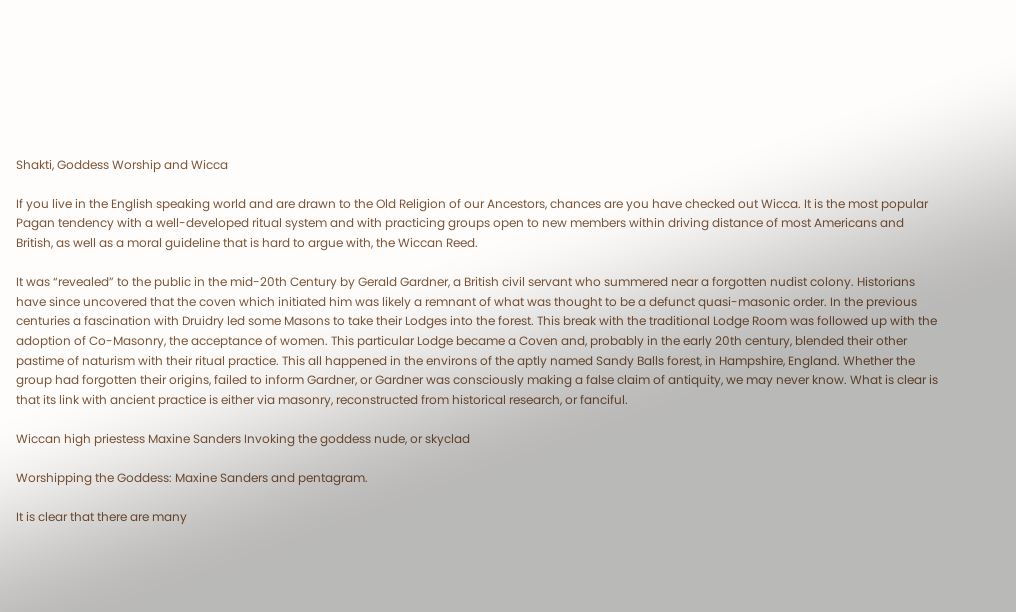Shakti, Goddess Worship and Wicca

If you live in the English speaking world and are drawn to the Old Religion of our Ancestors, chances are you have checked out Wicca. It is the most popular Pagan tendency with a well-developed ritual system and with practicing groups open to new members within driving distance of most Americans and British, as well as a moral guideline that is hard to argue with, the Wiccan Reed.

It was “revealed” to the public in the mid-20th Century by Gerald Gardner, a British civil servant who summered near a forgotten nudist colony. Historians have since uncovered that the coven which initiated him was likely a remnant of what was thought to be a defunct quasi-masonic order. In the previous centuries a fascination with Druidry led some Masons to take their Lodges into the forest. This break with the traditional Lodge Room was followed up with the adoption of Co-Masonry, the acceptance of women. This particular Lodge became a Coven and, probably in the early 20th century, blended their other pastime of naturism with their ritual practice. This all happened in the environs of the aptly named Sandy Balls forest, in Hampshire, England. Whether the group had forgotten their origins, failed to inform Gardner, or Gardner was consciously making a false claim of antiquity, we may never know. What is clear is that its link with ancient practice is either via masonry, reconstructed from historical research, or fanciful.

Wiccan high priestess Maxine Sanders Invoking the goddess nude, or skyclad

Worshipping the Goddess: Maxine Sanders and pentagram.

It is clear that there are many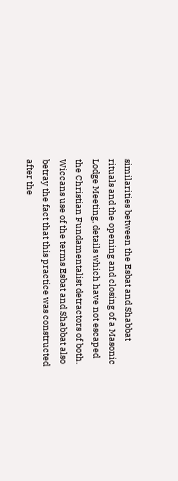similarities between the Esbat and Shabbat rituals and the opening and closing of a Masonic Lodge Meeting, details which have not escaped the Christian Fundamentalist detractors of both. Wiccans use of the terms Esbat and Shabbat also betray the fact that this practice was constructed after the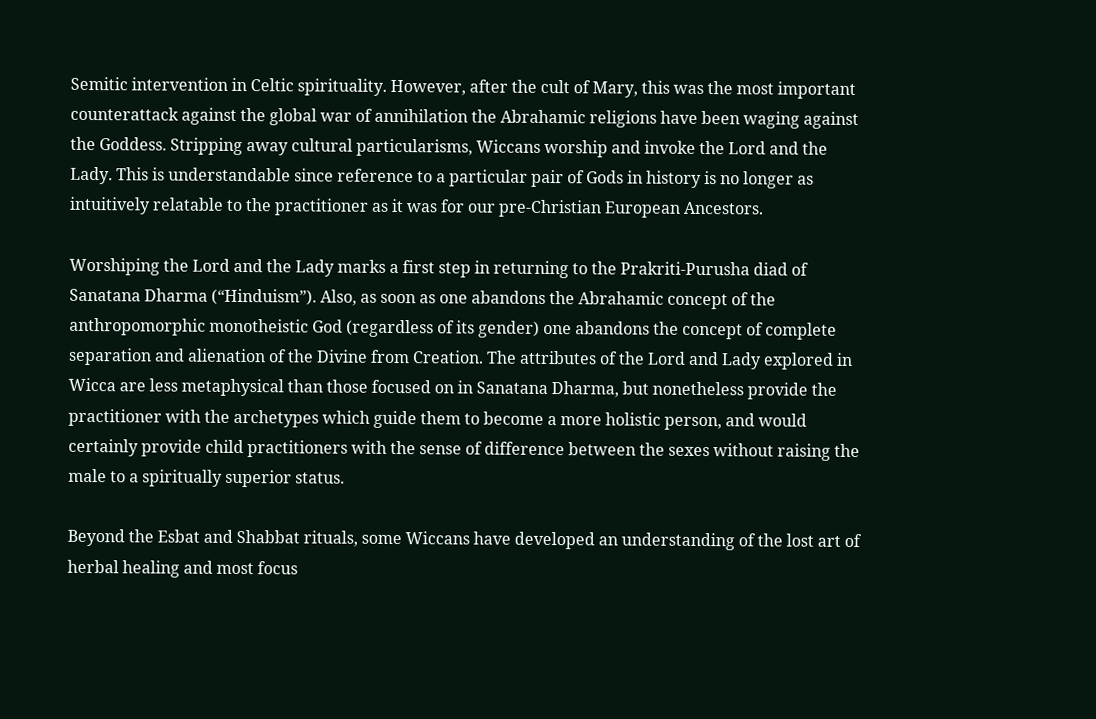Semitic intervention in Celtic spirituality. However, after the cult of Mary, this was the most important counterattack against the global war of annihilation the Abrahamic religions have been waging against the Goddess. Stripping away cultural particularisms, Wiccans worship and invoke the Lord and the Lady. This is understandable since reference to a particular pair of Gods in history is no longer as intuitively relatable to the practitioner as it was for our pre-Christian European Ancestors.

Worshiping the Lord and the Lady marks a first step in returning to the Prakriti-Purusha diad of Sanatana Dharma (“Hinduism”). Also, as soon as one abandons the Abrahamic concept of the anthropomorphic monotheistic God (regardless of its gender) one abandons the concept of complete separation and alienation of the Divine from Creation. The attributes of the Lord and Lady explored in Wicca are less metaphysical than those focused on in Sanatana Dharma, but nonetheless provide the practitioner with the archetypes which guide them to become a more holistic person, and would certainly provide child practitioners with the sense of difference between the sexes without raising the male to a spiritually superior status.

Beyond the Esbat and Shabbat rituals, some Wiccans have developed an understanding of the lost art of herbal healing and most focus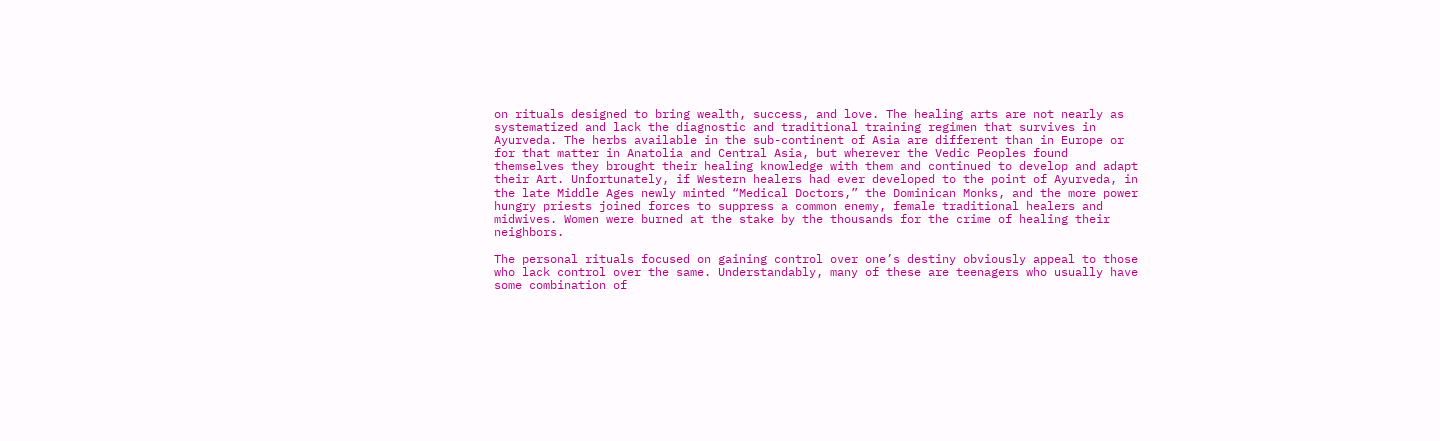on rituals designed to bring wealth, success, and love. The healing arts are not nearly as systematized and lack the diagnostic and traditional training regimen that survives in Ayurveda. The herbs available in the sub-continent of Asia are different than in Europe or for that matter in Anatolia and Central Asia, but wherever the Vedic Peoples found themselves they brought their healing knowledge with them and continued to develop and adapt their Art. Unfortunately, if Western healers had ever developed to the point of Ayurveda, in the late Middle Ages newly minted “Medical Doctors,” the Dominican Monks, and the more power hungry priests joined forces to suppress a common enemy, female traditional healers and midwives. Women were burned at the stake by the thousands for the crime of healing their neighbors.

The personal rituals focused on gaining control over one’s destiny obviously appeal to those who lack control over the same. Understandably, many of these are teenagers who usually have some combination of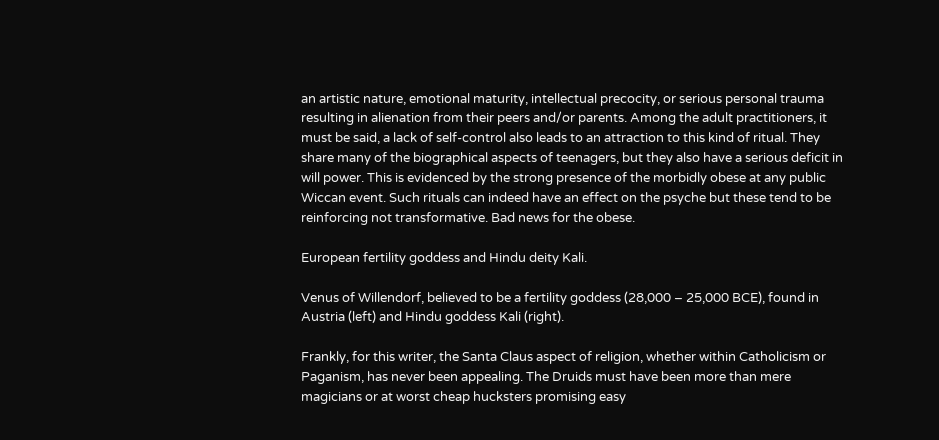an artistic nature, emotional maturity, intellectual precocity, or serious personal trauma resulting in alienation from their peers and/or parents. Among the adult practitioners, it must be said, a lack of self-control also leads to an attraction to this kind of ritual. They share many of the biographical aspects of teenagers, but they also have a serious deficit in will power. This is evidenced by the strong presence of the morbidly obese at any public Wiccan event. Such rituals can indeed have an effect on the psyche but these tend to be reinforcing not transformative. Bad news for the obese.

European fertility goddess and Hindu deity Kali.

Venus of Willendorf, believed to be a fertility goddess (28,000 – 25,000 BCE), found in Austria (left) and Hindu goddess Kali (right).

Frankly, for this writer, the Santa Claus aspect of religion, whether within Catholicism or Paganism, has never been appealing. The Druids must have been more than mere magicians or at worst cheap hucksters promising easy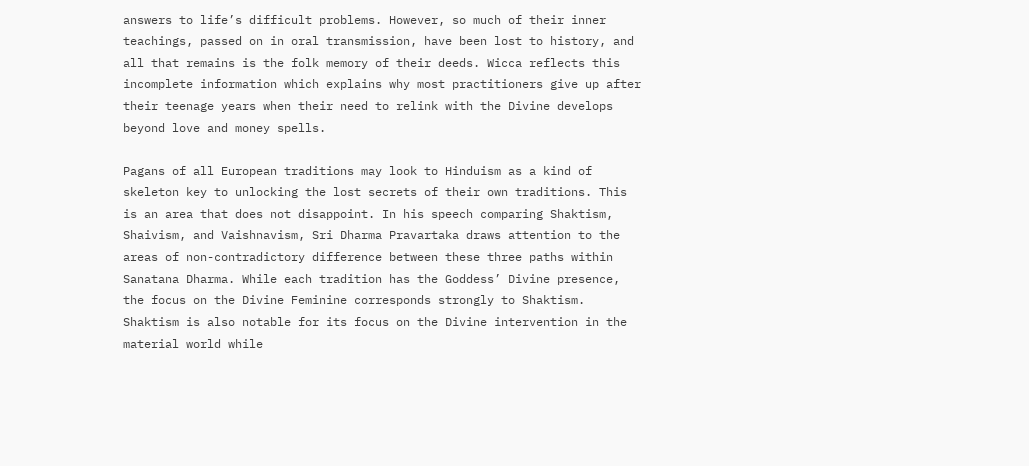answers to life’s difficult problems. However, so much of their inner teachings, passed on in oral transmission, have been lost to history, and all that remains is the folk memory of their deeds. Wicca reflects this incomplete information which explains why most practitioners give up after their teenage years when their need to relink with the Divine develops beyond love and money spells.

Pagans of all European traditions may look to Hinduism as a kind of skeleton key to unlocking the lost secrets of their own traditions. This is an area that does not disappoint. In his speech comparing Shaktism, Shaivism, and Vaishnavism, Sri Dharma Pravartaka draws attention to the areas of non-contradictory difference between these three paths within Sanatana Dharma. While each tradition has the Goddess’ Divine presence, the focus on the Divine Feminine corresponds strongly to Shaktism. Shaktism is also notable for its focus on the Divine intervention in the material world while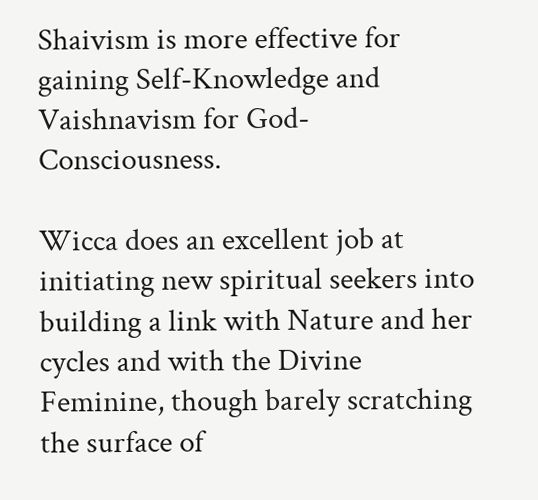Shaivism is more effective for gaining Self-Knowledge and Vaishnavism for God-Consciousness.

Wicca does an excellent job at initiating new spiritual seekers into building a link with Nature and her cycles and with the Divine Feminine, though barely scratching the surface of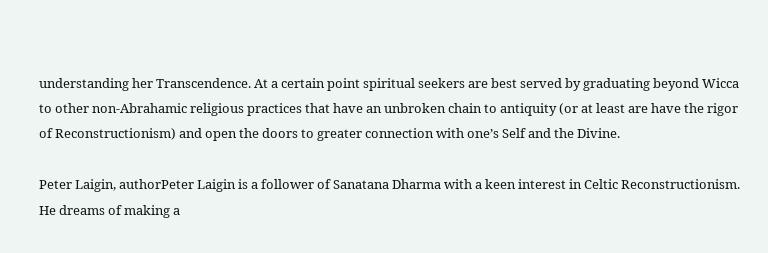understanding her Transcendence. At a certain point spiritual seekers are best served by graduating beyond Wicca to other non-Abrahamic religious practices that have an unbroken chain to antiquity (or at least are have the rigor of Reconstructionism) and open the doors to greater connection with one’s Self and the Divine.

Peter Laigin, authorPeter Laigin is a follower of Sanatana Dharma with a keen interest in Celtic Reconstructionism.  He dreams of making a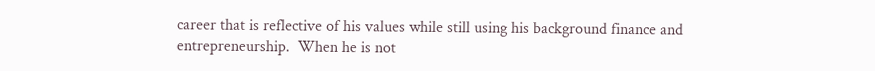career that is reflective of his values while still using his background finance and entrepreneurship.  When he is not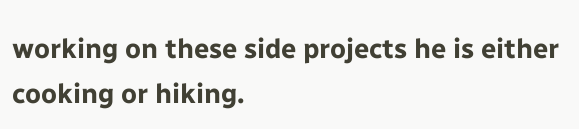working on these side projects he is either cooking or hiking.